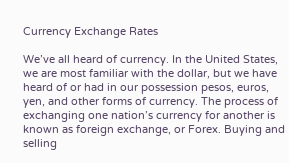Currency Exchange Rates

We’ve all heard of currency. In the United States, we are most familiar with the dollar, but we have heard of or had in our possession pesos, euros, yen, and other forms of currency. The process of exchanging one nation’s currency for another is known as foreign exchange, or Forex. Buying and selling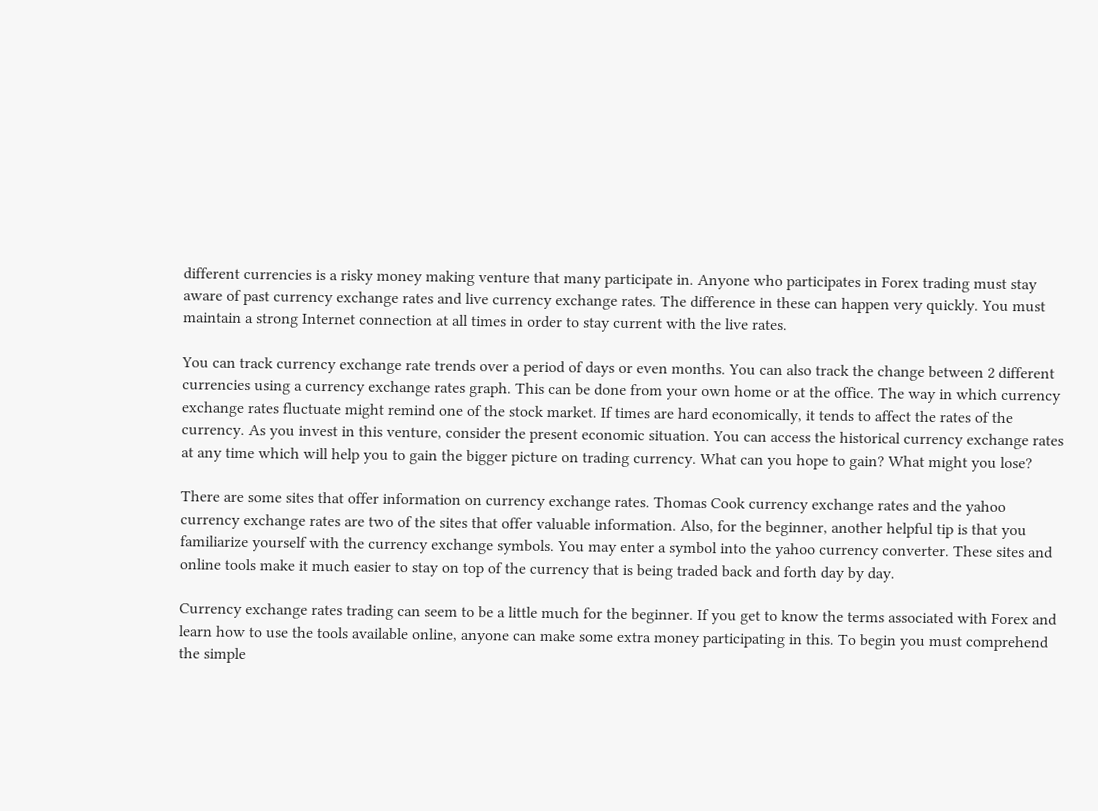different currencies is a risky money making venture that many participate in. Anyone who participates in Forex trading must stay aware of past currency exchange rates and live currency exchange rates. The difference in these can happen very quickly. You must maintain a strong Internet connection at all times in order to stay current with the live rates.

You can track currency exchange rate trends over a period of days or even months. You can also track the change between 2 different currencies using a currency exchange rates graph. This can be done from your own home or at the office. The way in which currency exchange rates fluctuate might remind one of the stock market. If times are hard economically, it tends to affect the rates of the currency. As you invest in this venture, consider the present economic situation. You can access the historical currency exchange rates at any time which will help you to gain the bigger picture on trading currency. What can you hope to gain? What might you lose?

There are some sites that offer information on currency exchange rates. Thomas Cook currency exchange rates and the yahoo currency exchange rates are two of the sites that offer valuable information. Also, for the beginner, another helpful tip is that you familiarize yourself with the currency exchange symbols. You may enter a symbol into the yahoo currency converter. These sites and online tools make it much easier to stay on top of the currency that is being traded back and forth day by day.

Currency exchange rates trading can seem to be a little much for the beginner. If you get to know the terms associated with Forex and learn how to use the tools available online, anyone can make some extra money participating in this. To begin you must comprehend the simple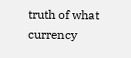truth of what currency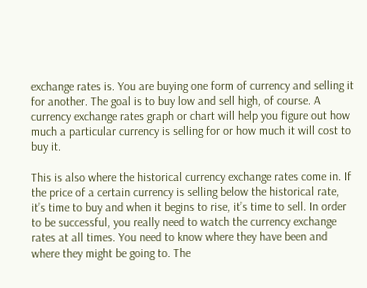exchange rates is. You are buying one form of currency and selling it for another. The goal is to buy low and sell high, of course. A currency exchange rates graph or chart will help you figure out how much a particular currency is selling for or how much it will cost to buy it.

This is also where the historical currency exchange rates come in. If the price of a certain currency is selling below the historical rate, it’s time to buy and when it begins to rise, it’s time to sell. In order to be successful, you really need to watch the currency exchange rates at all times. You need to know where they have been and where they might be going to. The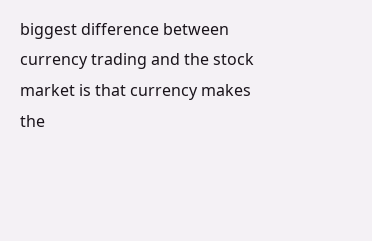biggest difference between currency trading and the stock market is that currency makes the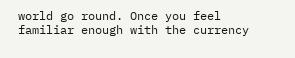world go round. Once you feel familiar enough with the currency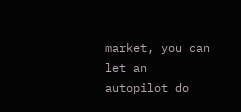market, you can let an autopilot do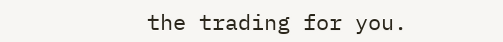the trading for you.